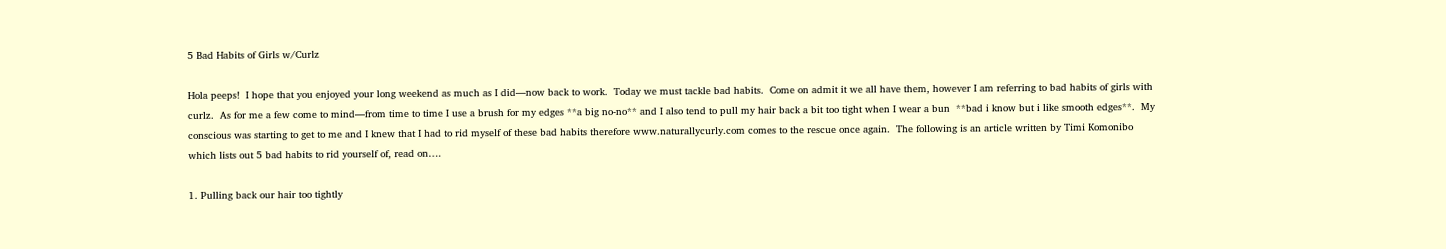5 Bad Habits of Girls w/Curlz

Hola peeps!  I hope that you enjoyed your long weekend as much as I did—now back to work.  Today we must tackle bad habits.  Come on admit it we all have them, however I am referring to bad habits of girls with curlz.  As for me a few come to mind—from time to time I use a brush for my edges **a big no-no** and I also tend to pull my hair back a bit too tight when I wear a bun  **bad i know but i like smooth edges**.  My conscious was starting to get to me and I knew that I had to rid myself of these bad habits therefore www.naturallycurly.com comes to the rescue once again.  The following is an article written by Timi Komonibo which lists out 5 bad habits to rid yourself of, read on….

1. Pulling back our hair too tightly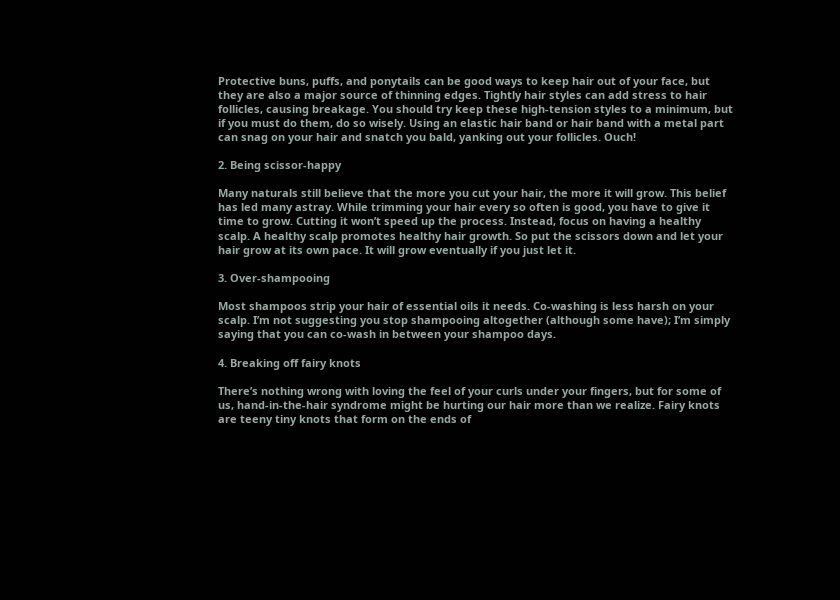Protective buns, puffs, and ponytails can be good ways to keep hair out of your face, but they are also a major source of thinning edges. Tightly hair styles can add stress to hair follicles, causing breakage. You should try keep these high-tension styles to a minimum, but if you must do them, do so wisely. Using an elastic hair band or hair band with a metal part can snag on your hair and snatch you bald, yanking out your follicles. Ouch!

2. Being scissor-happy

Many naturals still believe that the more you cut your hair, the more it will grow. This belief has led many astray. While trimming your hair every so often is good, you have to give it time to grow. Cutting it won’t speed up the process. Instead, focus on having a healthy scalp. A healthy scalp promotes healthy hair growth. So put the scissors down and let your hair grow at its own pace. It will grow eventually if you just let it.

3. Over-shampooing

Most shampoos strip your hair of essential oils it needs. Co-washing is less harsh on your scalp. I’m not suggesting you stop shampooing altogether (although some have); I’m simply saying that you can co-wash in between your shampoo days.

4. Breaking off fairy knots

There’s nothing wrong with loving the feel of your curls under your fingers, but for some of us, hand-in-the-hair syndrome might be hurting our hair more than we realize. Fairy knots are teeny tiny knots that form on the ends of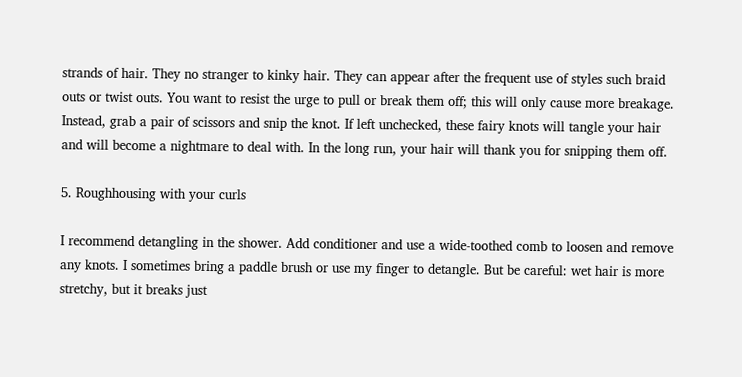strands of hair. They no stranger to kinky hair. They can appear after the frequent use of styles such braid outs or twist outs. You want to resist the urge to pull or break them off; this will only cause more breakage. Instead, grab a pair of scissors and snip the knot. If left unchecked, these fairy knots will tangle your hair and will become a nightmare to deal with. In the long run, your hair will thank you for snipping them off.

5. Roughhousing with your curls

I recommend detangling in the shower. Add conditioner and use a wide-toothed comb to loosen and remove any knots. I sometimes bring a paddle brush or use my finger to detangle. But be careful: wet hair is more stretchy, but it breaks just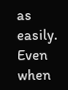as easily. Even when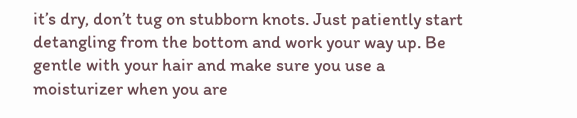it’s dry, don’t tug on stubborn knots. Just patiently start detangling from the bottom and work your way up. Be gentle with your hair and make sure you use a moisturizer when you are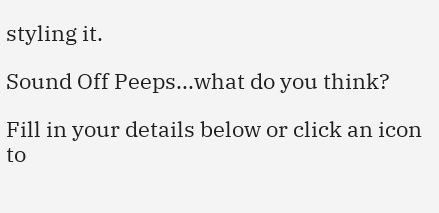styling it.

Sound Off Peeps...what do you think?

Fill in your details below or click an icon to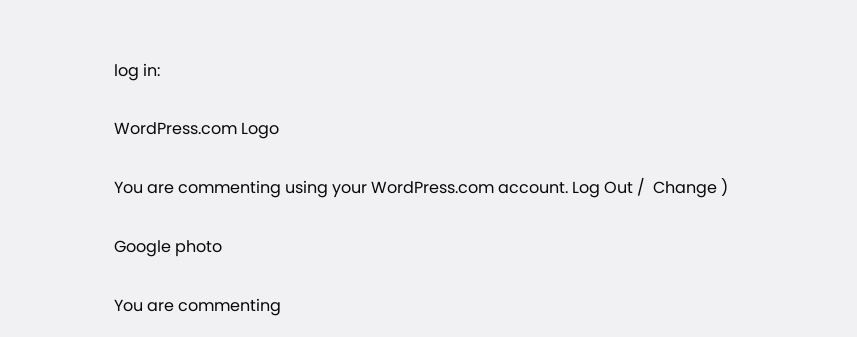log in:

WordPress.com Logo

You are commenting using your WordPress.com account. Log Out /  Change )

Google photo

You are commenting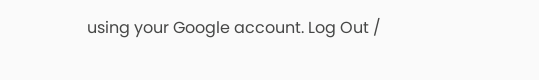using your Google account. Log Out /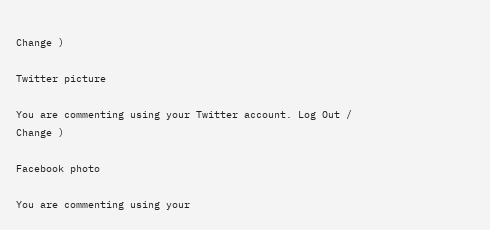Change )

Twitter picture

You are commenting using your Twitter account. Log Out /  Change )

Facebook photo

You are commenting using your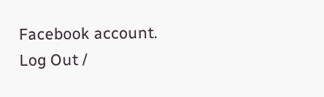Facebook account. Log Out /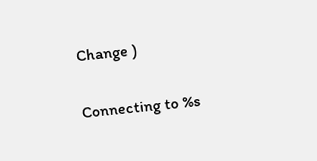Change )

Connecting to %s